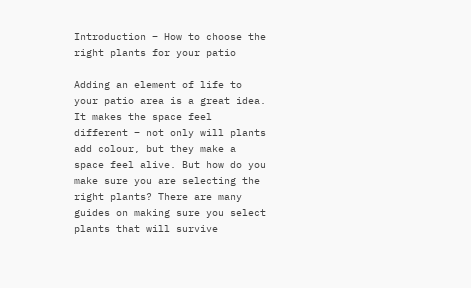Introduction – How to choose the right plants for your patio

Adding an element of life to your patio area is a great idea. It makes the space feel different – not only will plants add colour, but they make a space feel alive. But how do you make sure you are selecting the right plants? There are many guides on making sure you select plants that will survive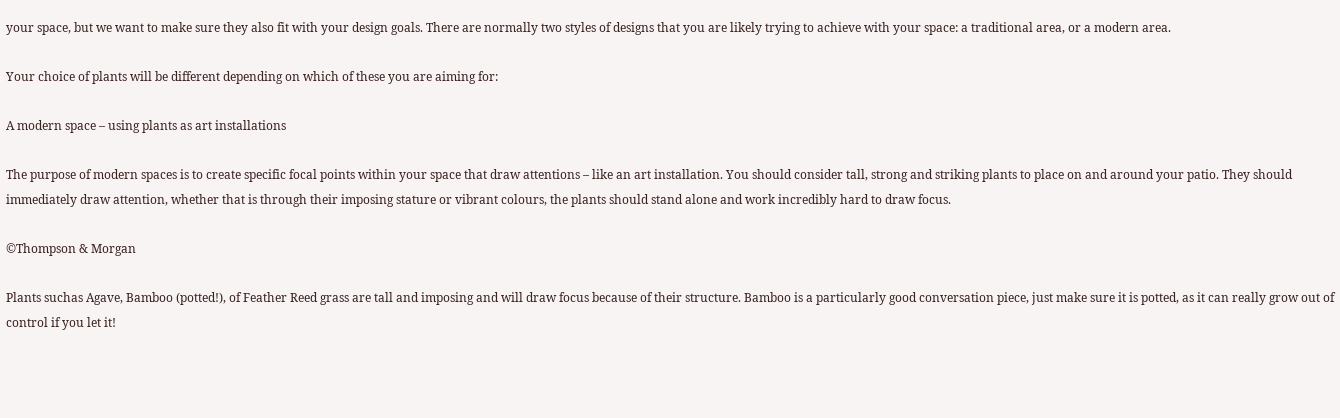your space, but we want to make sure they also fit with your design goals. There are normally two styles of designs that you are likely trying to achieve with your space: a traditional area, or a modern area.

Your choice of plants will be different depending on which of these you are aiming for:

A modern space – using plants as art installations

The purpose of modern spaces is to create specific focal points within your space that draw attentions – like an art installation. You should consider tall, strong and striking plants to place on and around your patio. They should immediately draw attention, whether that is through their imposing stature or vibrant colours, the plants should stand alone and work incredibly hard to draw focus.

©Thompson & Morgan

Plants suchas Agave, Bamboo (potted!), of Feather Reed grass are tall and imposing and will draw focus because of their structure. Bamboo is a particularly good conversation piece, just make sure it is potted, as it can really grow out of control if you let it!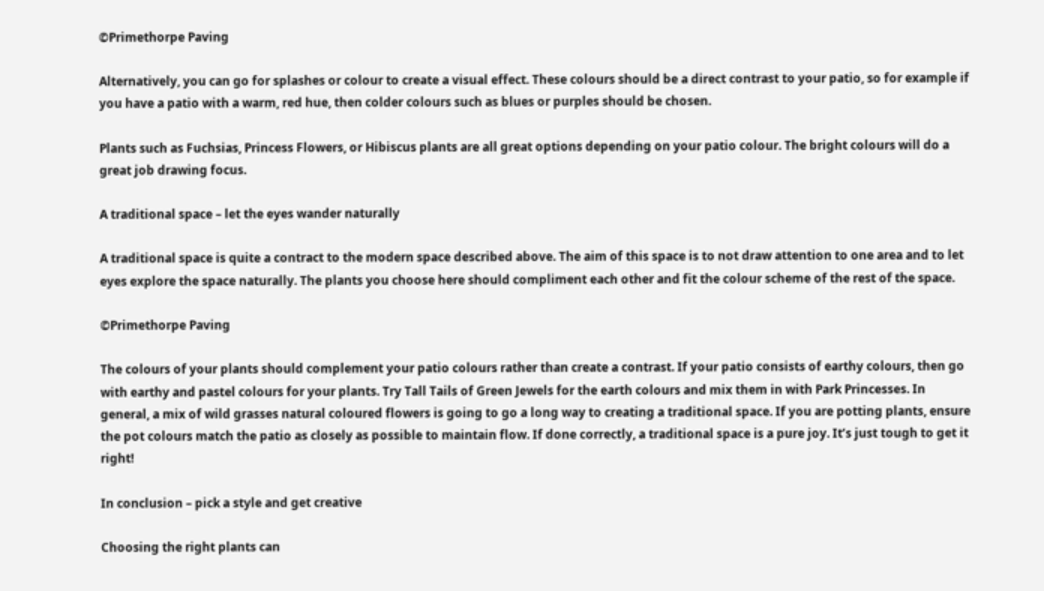©Primethorpe Paving

Alternatively, you can go for splashes or colour to create a visual effect. These colours should be a direct contrast to your patio, so for example if you have a patio with a warm, red hue, then colder colours such as blues or purples should be chosen.

Plants such as Fuchsias, Princess Flowers, or Hibiscus plants are all great options depending on your patio colour. The bright colours will do a great job drawing focus.

A traditional space – let the eyes wander naturally

A traditional space is quite a contract to the modern space described above. The aim of this space is to not draw attention to one area and to let eyes explore the space naturally. The plants you choose here should compliment each other and fit the colour scheme of the rest of the space.

©Primethorpe Paving

The colours of your plants should complement your patio colours rather than create a contrast. If your patio consists of earthy colours, then go with earthy and pastel colours for your plants. Try Tall Tails of Green Jewels for the earth colours and mix them in with Park Princesses. In general, a mix of wild grasses natural coloured flowers is going to go a long way to creating a traditional space. If you are potting plants, ensure the pot colours match the patio as closely as possible to maintain flow. If done correctly, a traditional space is a pure joy. It’s just tough to get it right!

In conclusion – pick a style and get creative

Choosing the right plants can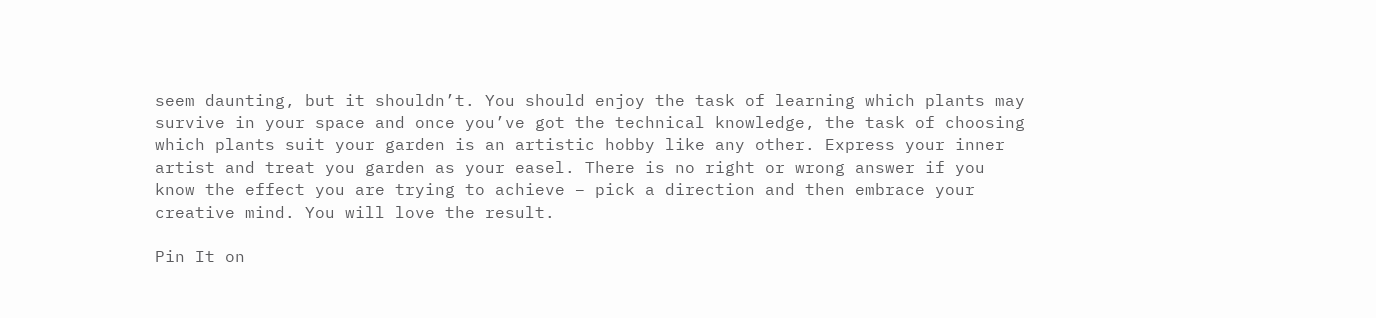seem daunting, but it shouldn’t. You should enjoy the task of learning which plants may survive in your space and once you’ve got the technical knowledge, the task of choosing which plants suit your garden is an artistic hobby like any other. Express your inner artist and treat you garden as your easel. There is no right or wrong answer if you know the effect you are trying to achieve – pick a direction and then embrace your creative mind. You will love the result.

Pin It on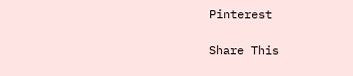Pinterest

Share This